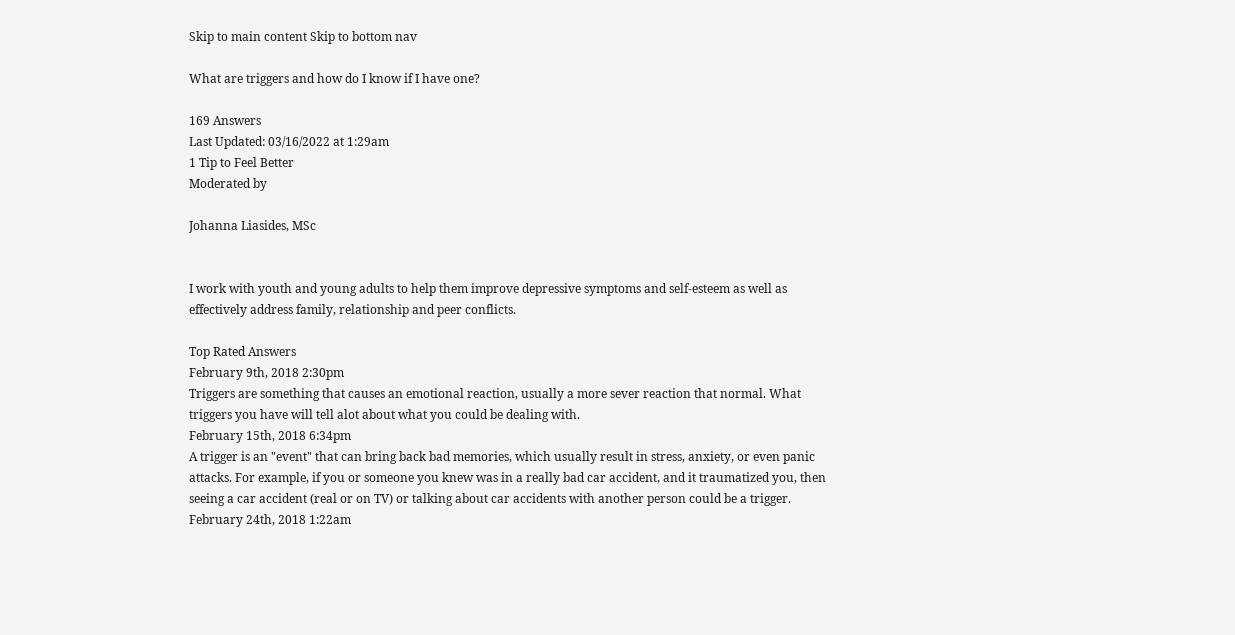Skip to main content Skip to bottom nav

What are triggers and how do I know if I have one?

169 Answers
Last Updated: 03/16/2022 at 1:29am
1 Tip to Feel Better
Moderated by

Johanna Liasides, MSc


I work with youth and young adults to help them improve depressive symptoms and self-esteem as well as effectively address family, relationship and peer conflicts.

Top Rated Answers
February 9th, 2018 2:30pm
Triggers are something that causes an emotional reaction, usually a more sever reaction that normal. What triggers you have will tell alot about what you could be dealing with.
February 15th, 2018 6:34pm
A trigger is an "event" that can bring back bad memories, which usually result in stress, anxiety, or even panic attacks. For example, if you or someone you knew was in a really bad car accident, and it traumatized you, then seeing a car accident (real or on TV) or talking about car accidents with another person could be a trigger.
February 24th, 2018 1:22am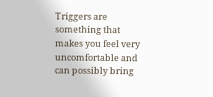Triggers are something that makes you feel very uncomfortable and can possibly bring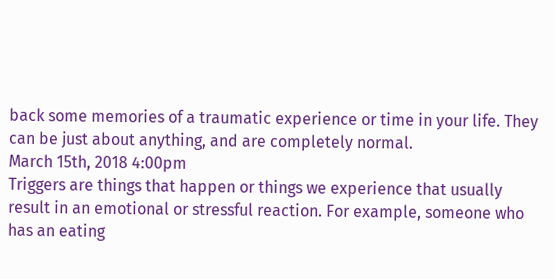back some memories of a traumatic experience or time in your life. They can be just about anything, and are completely normal.
March 15th, 2018 4:00pm
Triggers are things that happen or things we experience that usually result in an emotional or stressful reaction. For example, someone who has an eating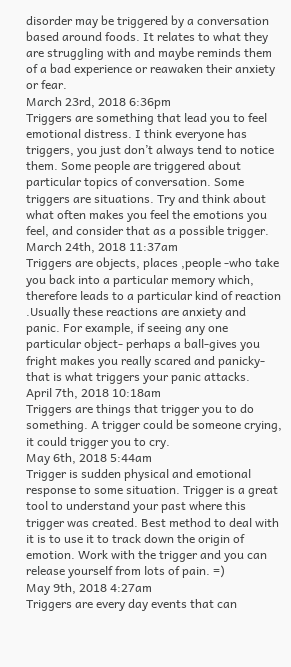disorder may be triggered by a conversation based around foods. It relates to what they are struggling with and maybe reminds them of a bad experience or reawaken their anxiety or fear.
March 23rd, 2018 6:36pm
Triggers are something that lead you to feel emotional distress. I think everyone has triggers, you just don’t always tend to notice them. Some people are triggered about particular topics of conversation. Some triggers are situations. Try and think about what often makes you feel the emotions you feel, and consider that as a possible trigger.
March 24th, 2018 11:37am
Triggers are objects, places ,people -who take you back into a particular memory which, therefore leads to a particular kind of reaction .Usually these reactions are anxiety and panic. For example, if seeing any one particular object- perhaps a ball-gives you fright makes you really scared and panicky- that is what triggers your panic attacks.
April 7th, 2018 10:18am
Triggers are things that trigger you to do something. A trigger could be someone crying, it could trigger you to cry.
May 6th, 2018 5:44am
Trigger is sudden physical and emotional response to some situation. Trigger is a great tool to understand your past where this trigger was created. Best method to deal with it is to use it to track down the origin of emotion. Work with the trigger and you can release yourself from lots of pain. =)
May 9th, 2018 4:27am
Triggers are every day events that can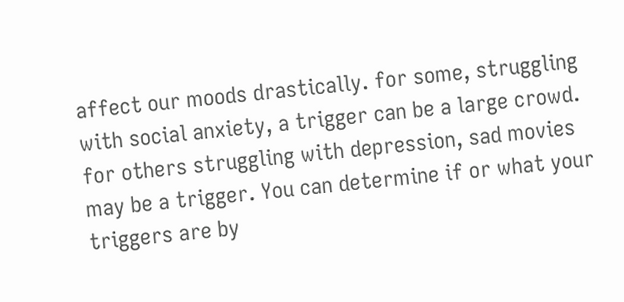affect our moods drastically. for some, struggling with social anxiety, a trigger can be a large crowd. for others struggling with depression, sad movies may be a trigger. You can determine if or what your triggers are by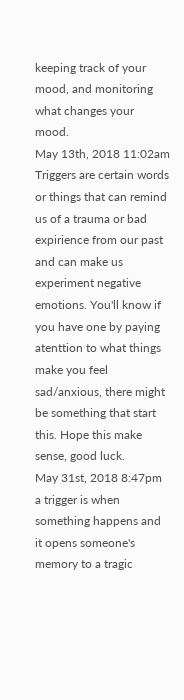keeping track of your mood, and monitoring what changes your mood.
May 13th, 2018 11:02am
Triggers are certain words or things that can remind us of a trauma or bad expirience from our past and can make us experiment negative emotions. You'll know if you have one by paying atenttion to what things make you feel sad/anxious, there might be something that start this. Hope this make sense, good luck.
May 31st, 2018 8:47pm
a trigger is when something happens and it opens someone's memory to a tragic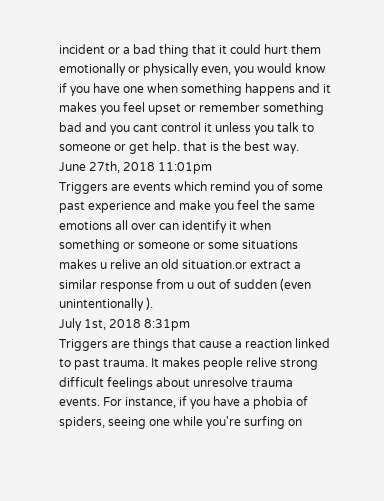incident or a bad thing that it could hurt them emotionally or physically even, you would know if you have one when something happens and it makes you feel upset or remember something bad and you cant control it unless you talk to someone or get help. that is the best way.
June 27th, 2018 11:01pm
Triggers are events which remind you of some past experience and make you feel the same emotions all over can identify it when something or someone or some situations makes u relive an old situation.or extract a similar response from u out of sudden (even unintentionally ).
July 1st, 2018 8:31pm
Triggers are things that cause a reaction linked to past trauma. It makes people relive strong difficult feelings about unresolve trauma events. For instance, if you have a phobia of spiders, seeing one while you're surfing on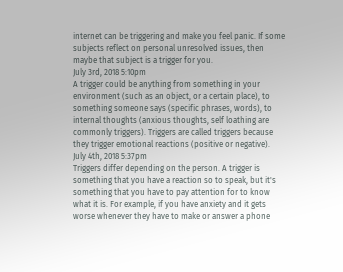internet can be triggering and make you feel panic. If some subjects reflect on personal unresolved issues, then maybe that subject is a trigger for you.
July 3rd, 2018 5:10pm
A trigger could be anything from something in your environment (such as an object, or a certain place), to something someone says (specific phrases, words), to internal thoughts (anxious thoughts, self loathing are commonly triggers). Triggers are called triggers because they trigger emotional reactions (positive or negative).
July 4th, 2018 5:37pm
Triggers differ depending on the person. A trigger is something that you have a reaction so to speak, but it's something that you have to pay attention for to know what it is. For example, if you have anxiety and it gets worse whenever they have to make or answer a phone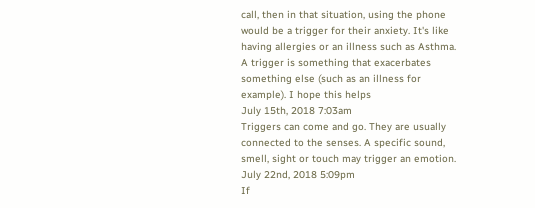call, then in that situation, using the phone would be a trigger for their anxiety. It's like having allergies or an illness such as Asthma. A trigger is something that exacerbates something else (such as an illness for example). I hope this helps
July 15th, 2018 7:03am
Triggers can come and go. They are usually connected to the senses. A specific sound, smell, sight or touch may trigger an emotion.
July 22nd, 2018 5:09pm
If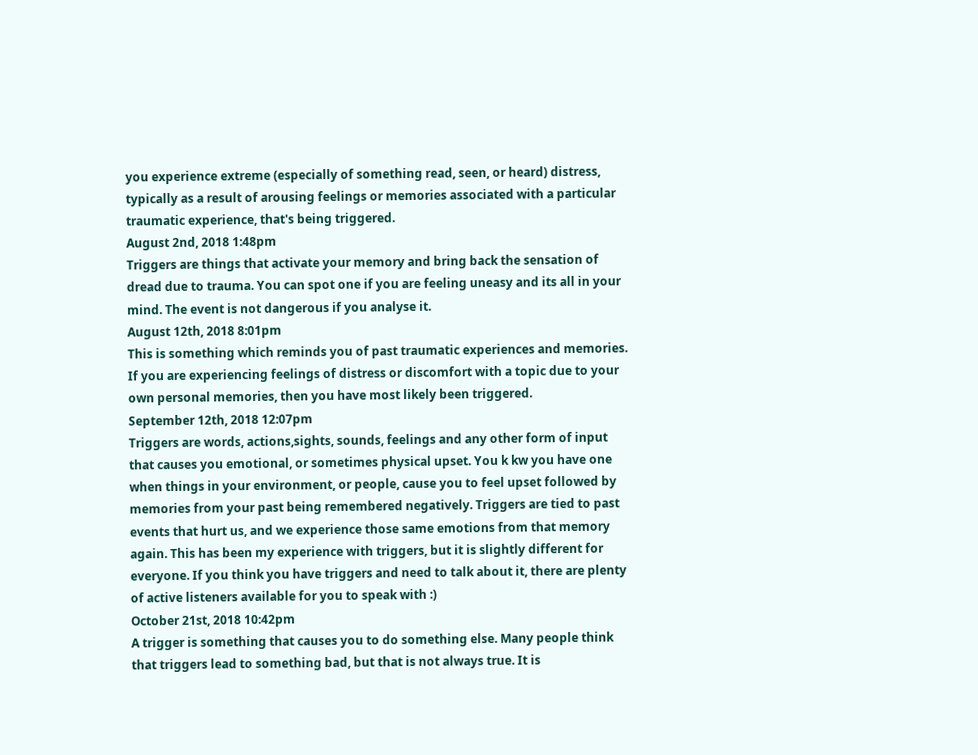you experience extreme (especially of something read, seen, or heard) distress, typically as a result of arousing feelings or memories associated with a particular traumatic experience, that's being triggered.
August 2nd, 2018 1:48pm
Triggers are things that activate your memory and bring back the sensation of dread due to trauma. You can spot one if you are feeling uneasy and its all in your mind. The event is not dangerous if you analyse it.
August 12th, 2018 8:01pm
This is something which reminds you of past traumatic experiences and memories. If you are experiencing feelings of distress or discomfort with a topic due to your own personal memories, then you have most likely been triggered.
September 12th, 2018 12:07pm
Triggers are words, actions,sights, sounds, feelings and any other form of input that causes you emotional, or sometimes physical upset. You k kw you have one when things in your environment, or people, cause you to feel upset followed by memories from your past being remembered negatively. Triggers are tied to past events that hurt us, and we experience those same emotions from that memory again. This has been my experience with triggers, but it is slightly different for everyone. If you think you have triggers and need to talk about it, there are plenty of active listeners available for you to speak with :)
October 21st, 2018 10:42pm
A trigger is something that causes you to do something else. Many people think that triggers lead to something bad, but that is not always true. It is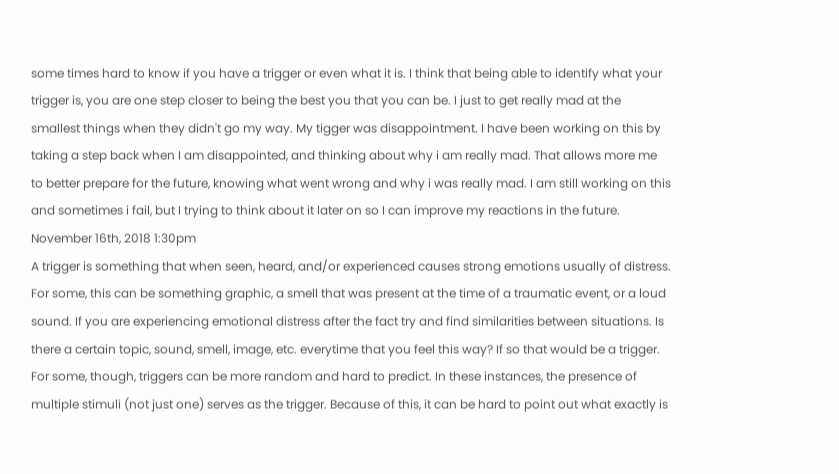some times hard to know if you have a trigger or even what it is. I think that being able to identify what your trigger is, you are one step closer to being the best you that you can be. I just to get really mad at the smallest things when they didn't go my way. My tigger was disappointment. I have been working on this by taking a step back when I am disappointed, and thinking about why i am really mad. That allows more me to better prepare for the future, knowing what went wrong and why i was really mad. I am still working on this and sometimes i fail, but I trying to think about it later on so I can improve my reactions in the future.
November 16th, 2018 1:30pm
A trigger is something that when seen, heard, and/or experienced causes strong emotions usually of distress. For some, this can be something graphic, a smell that was present at the time of a traumatic event, or a loud sound. If you are experiencing emotional distress after the fact try and find similarities between situations. Is there a certain topic, sound, smell, image, etc. everytime that you feel this way? If so that would be a trigger. For some, though, triggers can be more random and hard to predict. In these instances, the presence of multiple stimuli (not just one) serves as the trigger. Because of this, it can be hard to point out what exactly is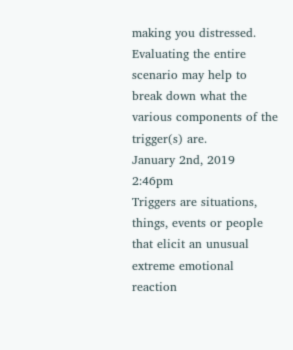making you distressed. Evaluating the entire scenario may help to break down what the various components of the trigger(s) are.
January 2nd, 2019 2:46pm
Triggers are situations, things, events or people that elicit an unusual extreme emotional reaction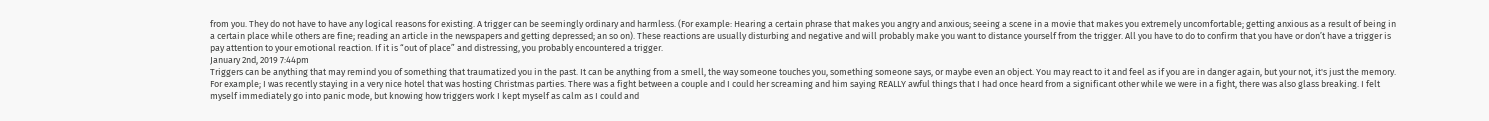from you. They do not have to have any logical reasons for existing. A trigger can be seemingly ordinary and harmless. (For example: Hearing a certain phrase that makes you angry and anxious; seeing a scene in a movie that makes you extremely uncomfortable; getting anxious as a result of being in a certain place while others are fine; reading an article in the newspapers and getting depressed; an so on). These reactions are usually disturbing and negative and will probably make you want to distance yourself from the trigger. All you have to do to confirm that you have or don’t have a trigger is pay attention to your emotional reaction. If it is “out of place” and distressing, you probably encountered a trigger.
January 2nd, 2019 7:44pm
Triggers can be anything that may remind you of something that traumatized you in the past. It can be anything from a smell, the way someone touches you, something someone says, or maybe even an object. You may react to it and feel as if you are in danger again, but your not, it's just the memory. For example; I was recently staying in a very nice hotel that was hosting Christmas parties. There was a fight between a couple and I could her screaming and him saying REALLY awful things that I had once heard from a significant other while we were in a fight, there was also glass breaking. I felt myself immediately go into panic mode, but knowing how triggers work I kept myself as calm as I could and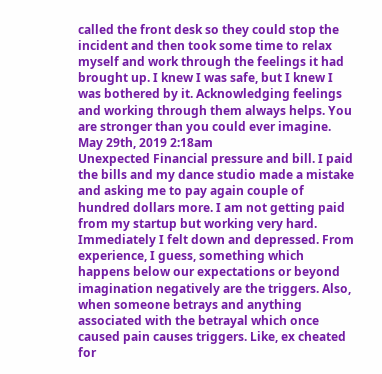called the front desk so they could stop the incident and then took some time to relax myself and work through the feelings it had brought up. I knew I was safe, but I knew I was bothered by it. Acknowledging feelings and working through them always helps. You are stronger than you could ever imagine.
May 29th, 2019 2:18am
Unexpected Financial pressure and bill. I paid the bills and my dance studio made a mistake and asking me to pay again couple of hundred dollars more. I am not getting paid from my startup but working very hard. Immediately I felt down and depressed. From experience, I guess, something which happens below our expectations or beyond imagination negatively are the triggers. Also, when someone betrays and anything associated with the betrayal which once caused pain causes triggers. Like, ex cheated for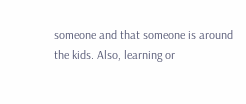someone and that someone is around the kids. Also, learning or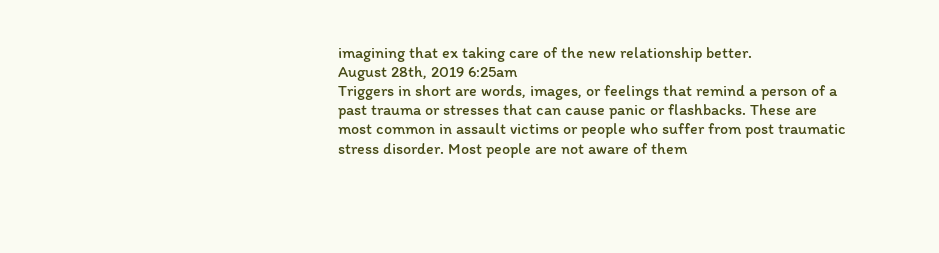imagining that ex taking care of the new relationship better.
August 28th, 2019 6:25am
Triggers in short are words, images, or feelings that remind a person of a past trauma or stresses that can cause panic or flashbacks. These are most common in assault victims or people who suffer from post traumatic stress disorder. Most people are not aware of them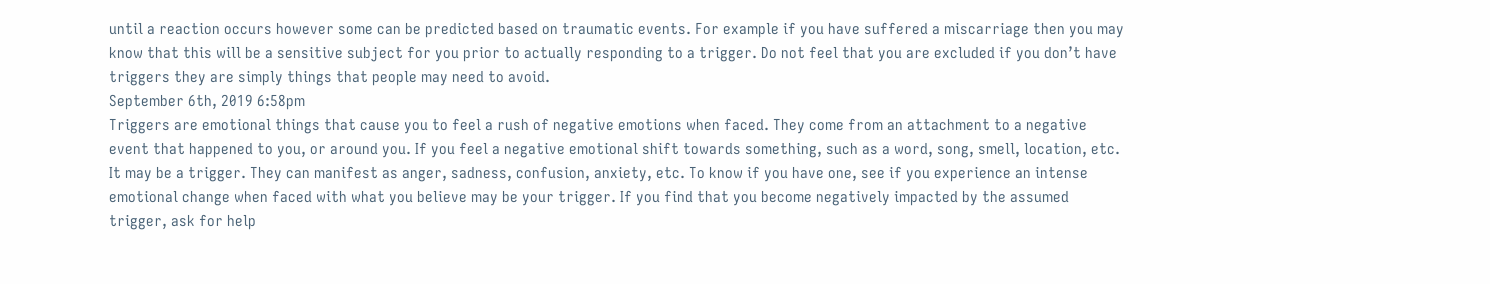until a reaction occurs however some can be predicted based on traumatic events. For example if you have suffered a miscarriage then you may know that this will be a sensitive subject for you prior to actually responding to a trigger. Do not feel that you are excluded if you don’t have triggers they are simply things that people may need to avoid.
September 6th, 2019 6:58pm
Triggers are emotional things that cause you to feel a rush of negative emotions when faced. They come from an attachment to a negative event that happened to you, or around you. If you feel a negative emotional shift towards something, such as a word, song, smell, location, etc. It may be a trigger. They can manifest as anger, sadness, confusion, anxiety, etc. To know if you have one, see if you experience an intense emotional change when faced with what you believe may be your trigger. If you find that you become negatively impacted by the assumed trigger, ask for help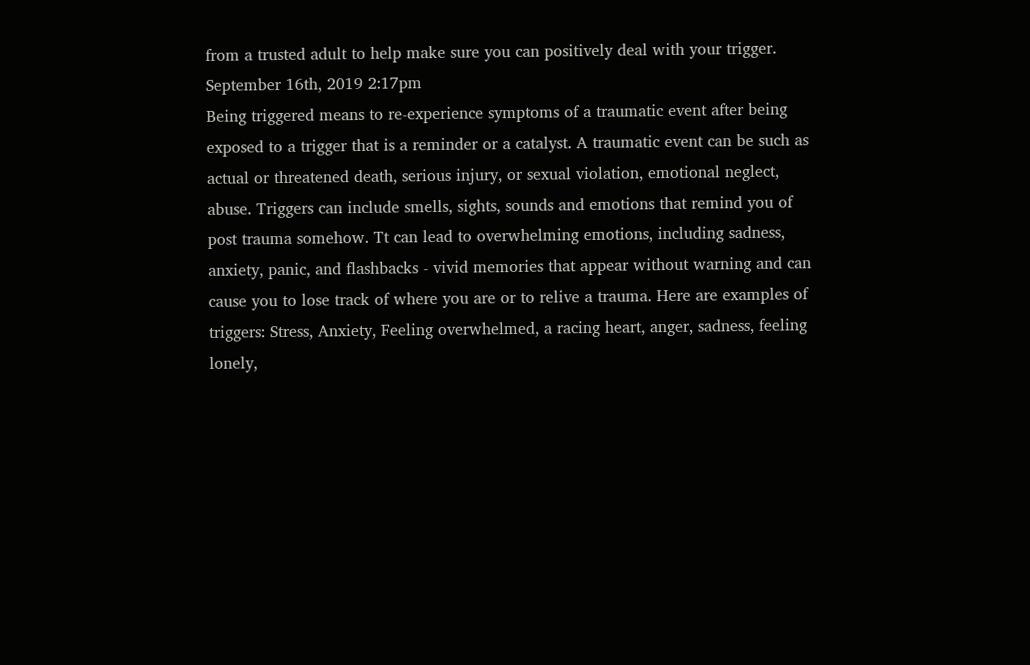from a trusted adult to help make sure you can positively deal with your trigger.
September 16th, 2019 2:17pm
Being triggered means to re-experience symptoms of a traumatic event after being exposed to a trigger that is a reminder or a catalyst. A traumatic event can be such as actual or threatened death, serious injury, or sexual violation, emotional neglect, abuse. Triggers can include smells, sights, sounds and emotions that remind you of post trauma somehow. Tt can lead to overwhelming emotions, including sadness, anxiety, panic, and flashbacks - vivid memories that appear without warning and can cause you to lose track of where you are or to relive a trauma. Here are examples of triggers: Stress, Anxiety, Feeling overwhelmed, a racing heart, anger, sadness, feeling lonely,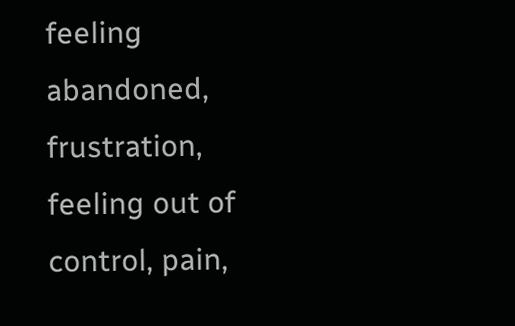feeling abandoned, frustration, feeling out of control, pain,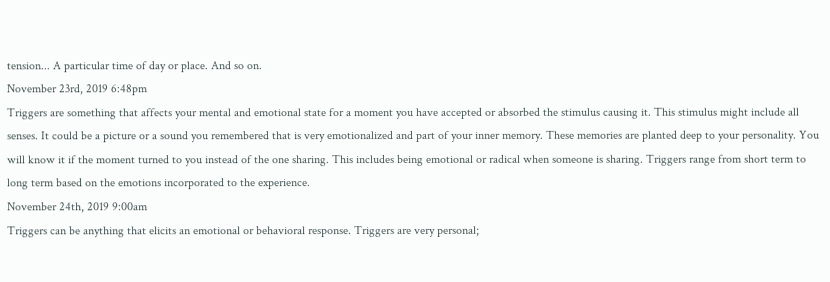tension... A particular time of day or place. And so on.
November 23rd, 2019 6:48pm
Triggers are something that affects your mental and emotional state for a moment you have accepted or absorbed the stimulus causing it. This stimulus might include all senses. It could be a picture or a sound you remembered that is very emotionalized and part of your inner memory. These memories are planted deep to your personality. You will know it if the moment turned to you instead of the one sharing. This includes being emotional or radical when someone is sharing. Triggers range from short term to long term based on the emotions incorporated to the experience.
November 24th, 2019 9:00am
Triggers can be anything that elicits an emotional or behavioral response. Triggers are very personal;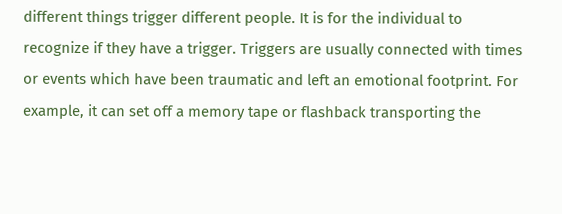different things trigger different people. It is for the individual to recognize if they have a trigger. Triggers are usually connected with times or events which have been traumatic and left an emotional footprint. For example, it can set off a memory tape or flashback transporting the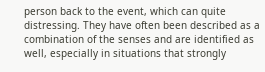person back to the event, which can quite distressing. They have often been described as a combination of the senses and are identified as well, especially in situations that strongly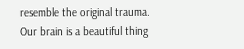resemble the original trauma. Our brain is a beautiful thing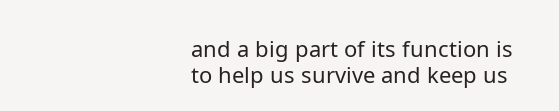and a big part of its function is to help us survive and keep us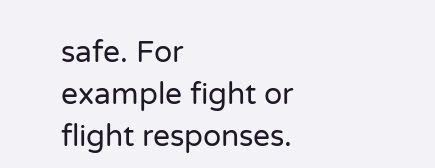safe. For example fight or flight responses.